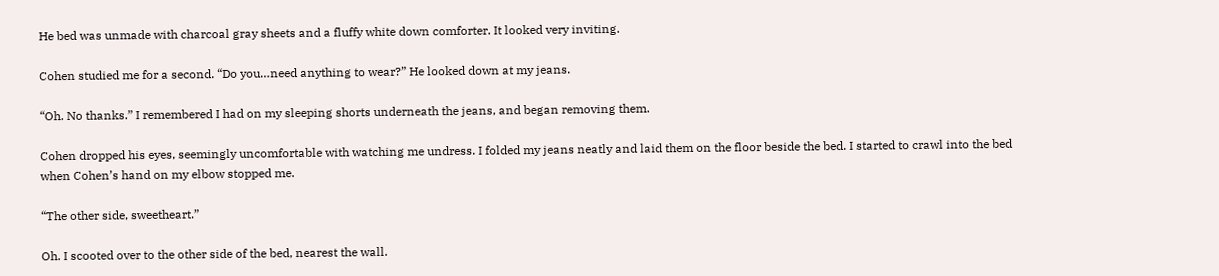He bed was unmade with charcoal gray sheets and a fluffy white down comforter. It looked very inviting.

Cohen studied me for a second. “Do you…need anything to wear?” He looked down at my jeans.

“Oh. No thanks.” I remembered I had on my sleeping shorts underneath the jeans, and began removing them.

Cohen dropped his eyes, seemingly uncomfortable with watching me undress. I folded my jeans neatly and laid them on the floor beside the bed. I started to crawl into the bed when Cohen’s hand on my elbow stopped me.

“The other side, sweetheart.”

Oh. I scooted over to the other side of the bed, nearest the wall.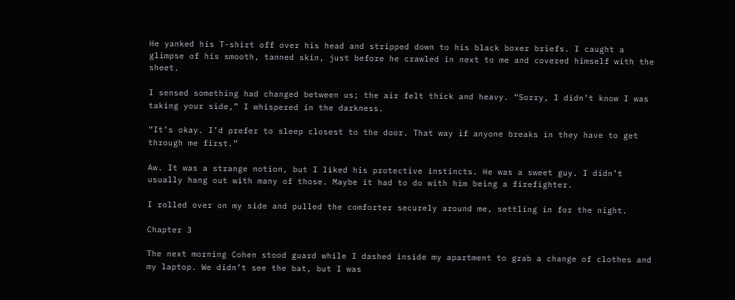He yanked his T-shirt off over his head and stripped down to his black boxer briefs. I caught a glimpse of his smooth, tanned skin, just before he crawled in next to me and covered himself with the sheet.

I sensed something had changed between us; the air felt thick and heavy. “Sorry, I didn’t know I was taking your side,” I whispered in the darkness.

“It’s okay. I’d prefer to sleep closest to the door. That way if anyone breaks in they have to get through me first.”

Aw. It was a strange notion, but I liked his protective instincts. He was a sweet guy. I didn’t usually hang out with many of those. Maybe it had to do with him being a firefighter.

I rolled over on my side and pulled the comforter securely around me, settling in for the night.

Chapter 3

The next morning Cohen stood guard while I dashed inside my apartment to grab a change of clothes and my laptop. We didn’t see the bat, but I was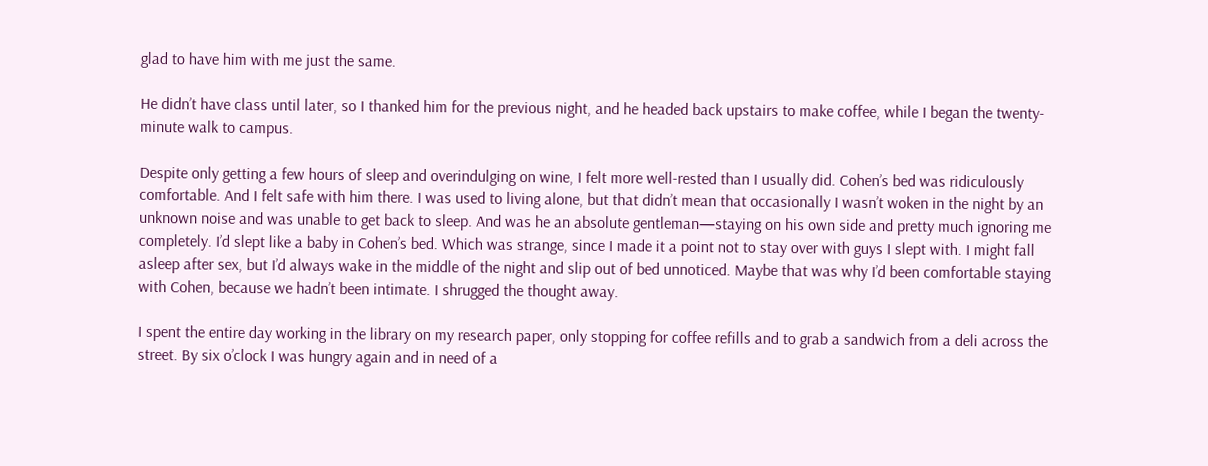glad to have him with me just the same.

He didn’t have class until later, so I thanked him for the previous night, and he headed back upstairs to make coffee, while I began the twenty-minute walk to campus.

Despite only getting a few hours of sleep and overindulging on wine, I felt more well-rested than I usually did. Cohen’s bed was ridiculously comfortable. And I felt safe with him there. I was used to living alone, but that didn’t mean that occasionally I wasn’t woken in the night by an unknown noise and was unable to get back to sleep. And was he an absolute gentleman—staying on his own side and pretty much ignoring me completely. I’d slept like a baby in Cohen’s bed. Which was strange, since I made it a point not to stay over with guys I slept with. I might fall asleep after sex, but I’d always wake in the middle of the night and slip out of bed unnoticed. Maybe that was why I’d been comfortable staying with Cohen, because we hadn’t been intimate. I shrugged the thought away.

I spent the entire day working in the library on my research paper, only stopping for coffee refills and to grab a sandwich from a deli across the street. By six o’clock I was hungry again and in need of a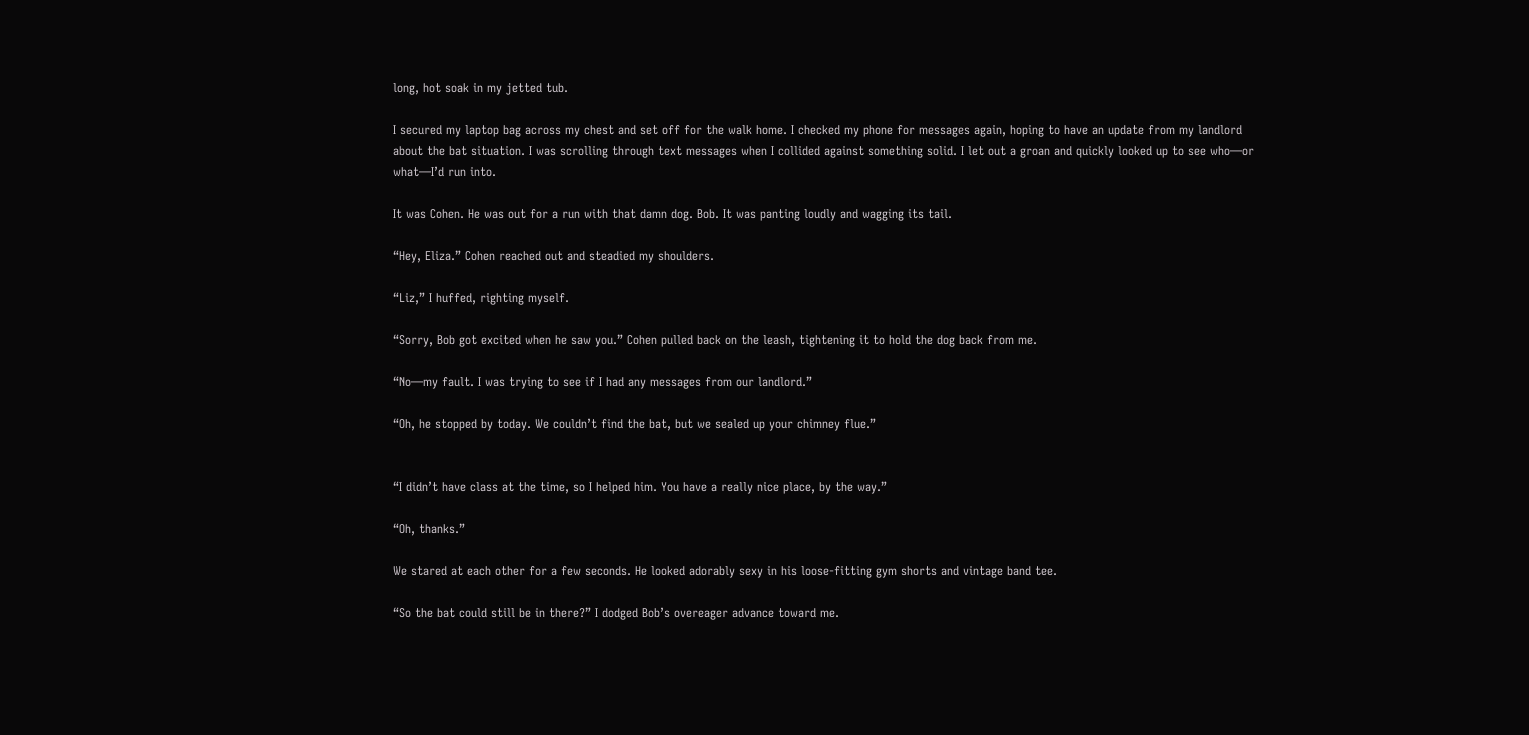long, hot soak in my jetted tub.

I secured my laptop bag across my chest and set off for the walk home. I checked my phone for messages again, hoping to have an update from my landlord about the bat situation. I was scrolling through text messages when I collided against something solid. I let out a groan and quickly looked up to see who—or what—I’d run into.

It was Cohen. He was out for a run with that damn dog. Bob. It was panting loudly and wagging its tail.

“Hey, Eliza.” Cohen reached out and steadied my shoulders.

“Liz,” I huffed, righting myself.

“Sorry, Bob got excited when he saw you.” Cohen pulled back on the leash, tightening it to hold the dog back from me.

“No—my fault. I was trying to see if I had any messages from our landlord.”

“Oh, he stopped by today. We couldn’t find the bat, but we sealed up your chimney flue.”


“I didn’t have class at the time, so I helped him. You have a really nice place, by the way.”

“Oh, thanks.”

We stared at each other for a few seconds. He looked adorably sexy in his loose-fitting gym shorts and vintage band tee.

“So the bat could still be in there?” I dodged Bob’s overeager advance toward me.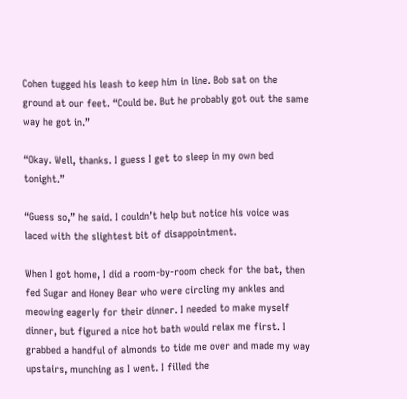Cohen tugged his leash to keep him in line. Bob sat on the ground at our feet. “Could be. But he probably got out the same way he got in.”

“Okay. Well, thanks. I guess I get to sleep in my own bed tonight.”

“Guess so,” he said. I couldn’t help but notice his voice was laced with the slightest bit of disappointment.

When I got home, I did a room-by-room check for the bat, then fed Sugar and Honey Bear who were circling my ankles and meowing eagerly for their dinner. I needed to make myself dinner, but figured a nice hot bath would relax me first. I grabbed a handful of almonds to tide me over and made my way upstairs, munching as I went. I filled the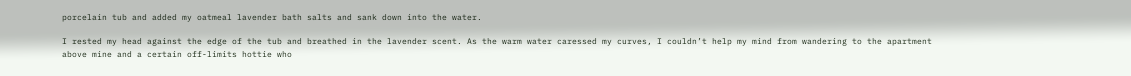porcelain tub and added my oatmeal lavender bath salts and sank down into the water.

I rested my head against the edge of the tub and breathed in the lavender scent. As the warm water caressed my curves, I couldn’t help my mind from wandering to the apartment above mine and a certain off-limits hottie who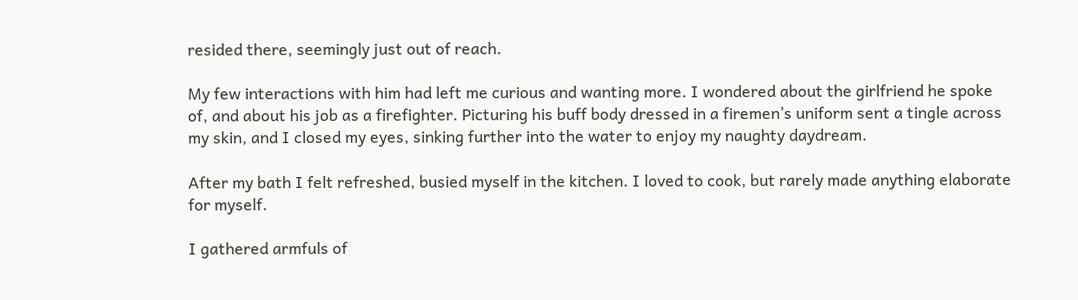resided there, seemingly just out of reach.

My few interactions with him had left me curious and wanting more. I wondered about the girlfriend he spoke of, and about his job as a firefighter. Picturing his buff body dressed in a firemen’s uniform sent a tingle across my skin, and I closed my eyes, sinking further into the water to enjoy my naughty daydream.

After my bath I felt refreshed, busied myself in the kitchen. I loved to cook, but rarely made anything elaborate for myself.

I gathered armfuls of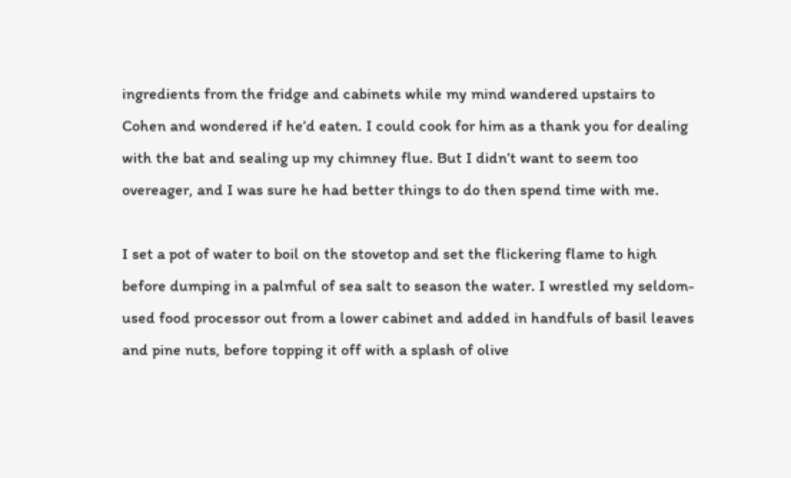ingredients from the fridge and cabinets while my mind wandered upstairs to Cohen and wondered if he’d eaten. I could cook for him as a thank you for dealing with the bat and sealing up my chimney flue. But I didn’t want to seem too overeager, and I was sure he had better things to do then spend time with me.

I set a pot of water to boil on the stovetop and set the flickering flame to high before dumping in a palmful of sea salt to season the water. I wrestled my seldom-used food processor out from a lower cabinet and added in handfuls of basil leaves and pine nuts, before topping it off with a splash of olive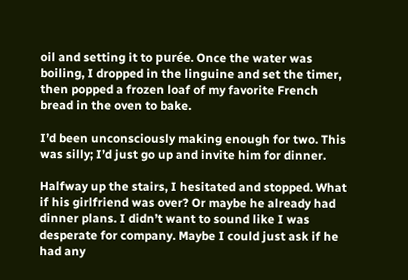oil and setting it to purée. Once the water was boiling, I dropped in the linguine and set the timer, then popped a frozen loaf of my favorite French bread in the oven to bake.

I’d been unconsciously making enough for two. This was silly; I’d just go up and invite him for dinner.

Halfway up the stairs, I hesitated and stopped. What if his girlfriend was over? Or maybe he already had dinner plans. I didn’t want to sound like I was desperate for company. Maybe I could just ask if he had any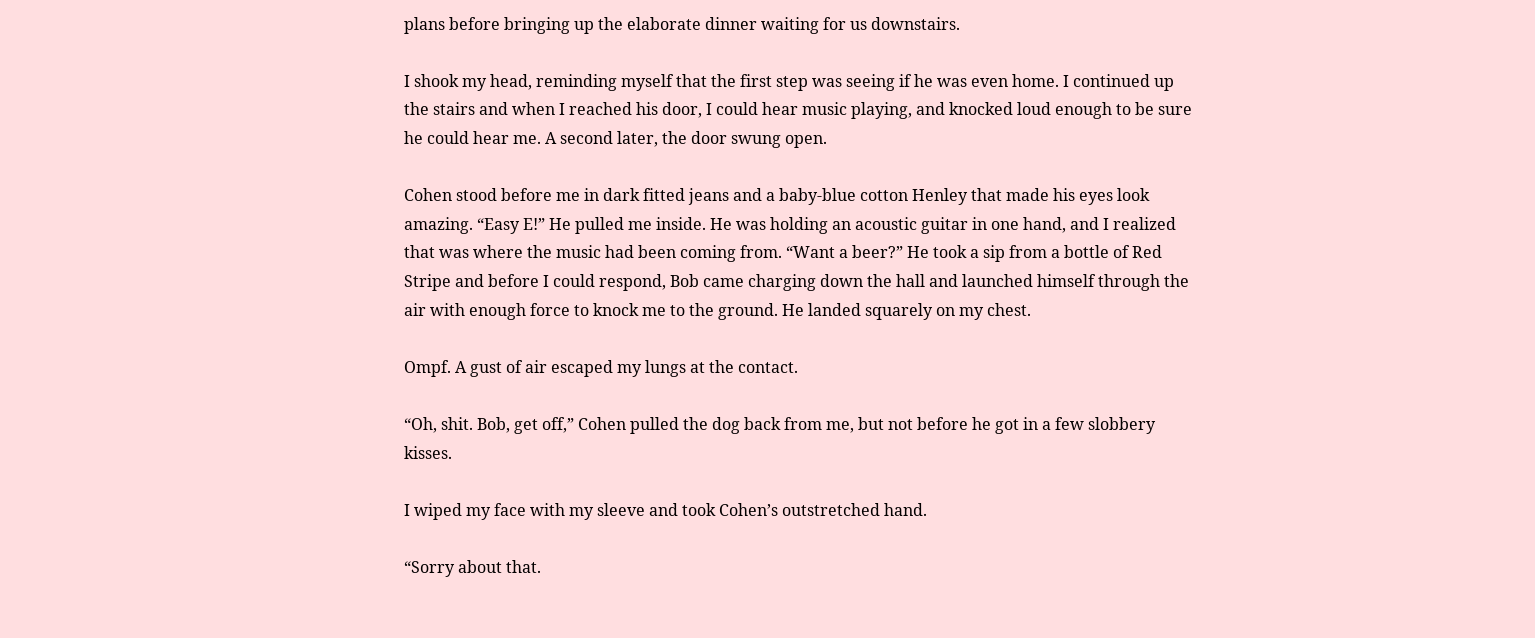plans before bringing up the elaborate dinner waiting for us downstairs.

I shook my head, reminding myself that the first step was seeing if he was even home. I continued up the stairs and when I reached his door, I could hear music playing, and knocked loud enough to be sure he could hear me. A second later, the door swung open.

Cohen stood before me in dark fitted jeans and a baby-blue cotton Henley that made his eyes look amazing. “Easy E!” He pulled me inside. He was holding an acoustic guitar in one hand, and I realized that was where the music had been coming from. “Want a beer?” He took a sip from a bottle of Red Stripe and before I could respond, Bob came charging down the hall and launched himself through the air with enough force to knock me to the ground. He landed squarely on my chest.

Ompf. A gust of air escaped my lungs at the contact.

“Oh, shit. Bob, get off,” Cohen pulled the dog back from me, but not before he got in a few slobbery kisses.

I wiped my face with my sleeve and took Cohen’s outstretched hand.

“Sorry about that.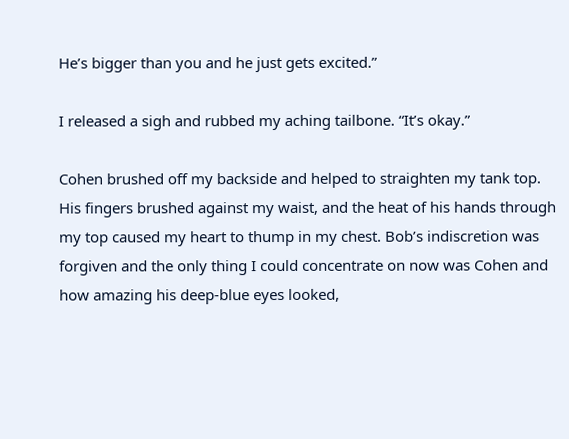He’s bigger than you and he just gets excited.”

I released a sigh and rubbed my aching tailbone. “It’s okay.”

Cohen brushed off my backside and helped to straighten my tank top. His fingers brushed against my waist, and the heat of his hands through my top caused my heart to thump in my chest. Bob’s indiscretion was forgiven and the only thing I could concentrate on now was Cohen and how amazing his deep-blue eyes looked,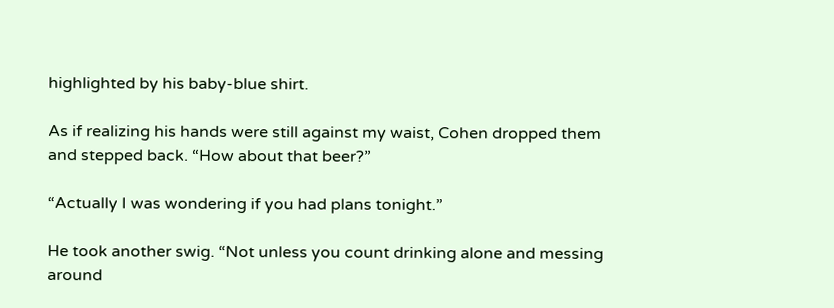highlighted by his baby-blue shirt.

As if realizing his hands were still against my waist, Cohen dropped them and stepped back. “How about that beer?”

“Actually I was wondering if you had plans tonight.”

He took another swig. “Not unless you count drinking alone and messing around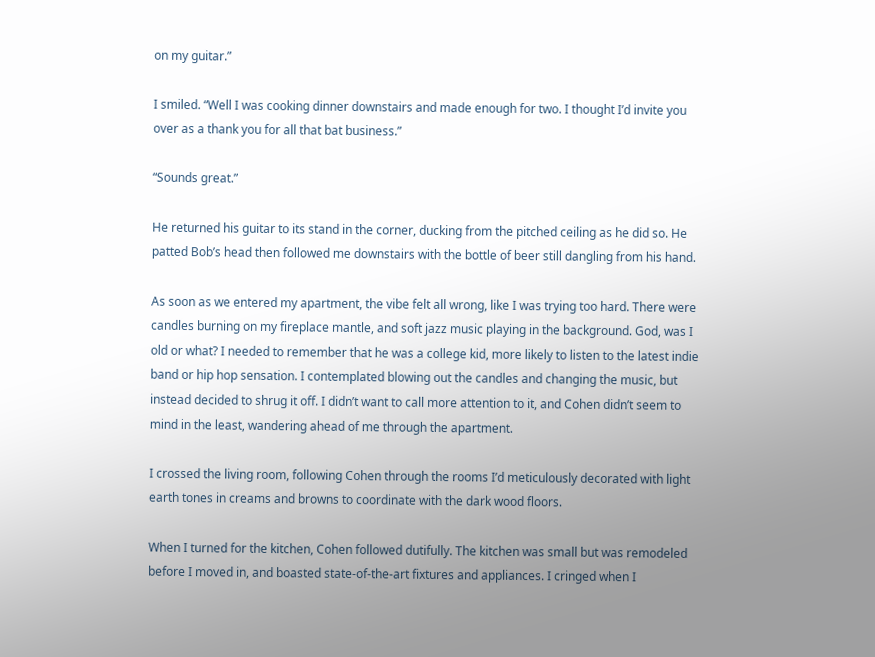on my guitar.”

I smiled. “Well I was cooking dinner downstairs and made enough for two. I thought I’d invite you over as a thank you for all that bat business.”

“Sounds great.”

He returned his guitar to its stand in the corner, ducking from the pitched ceiling as he did so. He patted Bob’s head then followed me downstairs with the bottle of beer still dangling from his hand.

As soon as we entered my apartment, the vibe felt all wrong, like I was trying too hard. There were candles burning on my fireplace mantle, and soft jazz music playing in the background. God, was I old or what? I needed to remember that he was a college kid, more likely to listen to the latest indie band or hip hop sensation. I contemplated blowing out the candles and changing the music, but instead decided to shrug it off. I didn’t want to call more attention to it, and Cohen didn’t seem to mind in the least, wandering ahead of me through the apartment.

I crossed the living room, following Cohen through the rooms I’d meticulously decorated with light earth tones in creams and browns to coordinate with the dark wood floors.

When I turned for the kitchen, Cohen followed dutifully. The kitchen was small but was remodeled before I moved in, and boasted state-of-the-art fixtures and appliances. I cringed when I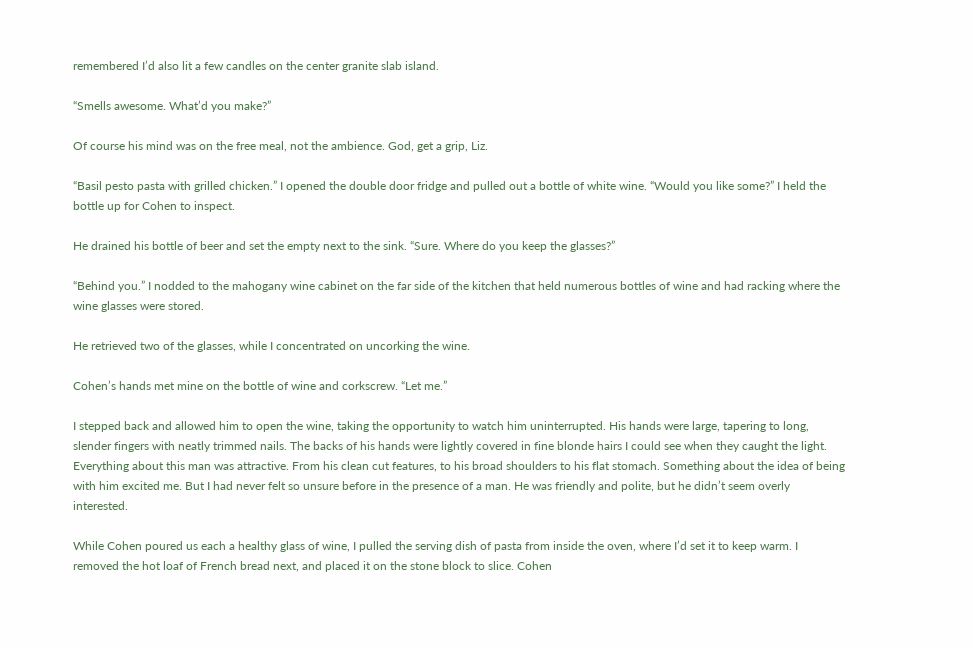remembered I’d also lit a few candles on the center granite slab island.

“Smells awesome. What’d you make?”

Of course his mind was on the free meal, not the ambience. God, get a grip, Liz.

“Basil pesto pasta with grilled chicken.” I opened the double door fridge and pulled out a bottle of white wine. “Would you like some?” I held the bottle up for Cohen to inspect.

He drained his bottle of beer and set the empty next to the sink. “Sure. Where do you keep the glasses?”

“Behind you.” I nodded to the mahogany wine cabinet on the far side of the kitchen that held numerous bottles of wine and had racking where the wine glasses were stored.

He retrieved two of the glasses, while I concentrated on uncorking the wine.

Cohen’s hands met mine on the bottle of wine and corkscrew. “Let me.”

I stepped back and allowed him to open the wine, taking the opportunity to watch him uninterrupted. His hands were large, tapering to long, slender fingers with neatly trimmed nails. The backs of his hands were lightly covered in fine blonde hairs I could see when they caught the light. Everything about this man was attractive. From his clean cut features, to his broad shoulders to his flat stomach. Something about the idea of being with him excited me. But I had never felt so unsure before in the presence of a man. He was friendly and polite, but he didn’t seem overly interested.

While Cohen poured us each a healthy glass of wine, I pulled the serving dish of pasta from inside the oven, where I’d set it to keep warm. I removed the hot loaf of French bread next, and placed it on the stone block to slice. Cohen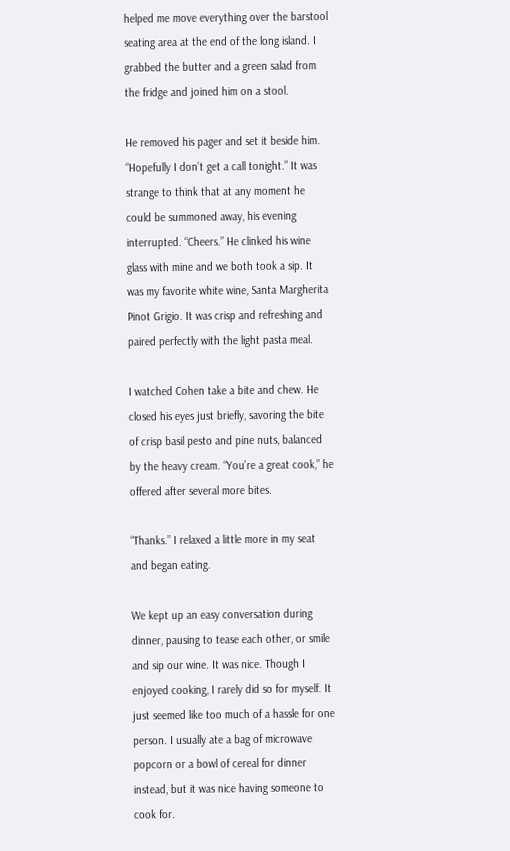helped me move everything over the barstool seating area at the end of the long island. I grabbed the butter and a green salad from the fridge and joined him on a stool.

He removed his pager and set it beside him. “Hopefully I don’t get a call tonight.” It was strange to think that at any moment he could be summoned away, his evening interrupted. “Cheers.” He clinked his wine glass with mine and we both took a sip. It was my favorite white wine, Santa Margherita Pinot Grigio. It was crisp and refreshing and paired perfectly with the light pasta meal.

I watched Cohen take a bite and chew. He closed his eyes just briefly, savoring the bite of crisp basil pesto and pine nuts, balanced by the heavy cream. “You’re a great cook,” he offered after several more bites.

“Thanks.” I relaxed a little more in my seat and began eating.

We kept up an easy conversation during dinner, pausing to tease each other, or smile and sip our wine. It was nice. Though I enjoyed cooking, I rarely did so for myself. It just seemed like too much of a hassle for one person. I usually ate a bag of microwave popcorn or a bowl of cereal for dinner instead, but it was nice having someone to cook for.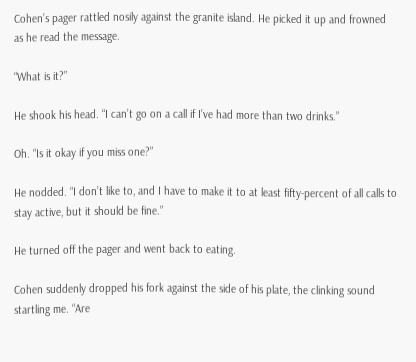Cohen’s pager rattled nosily against the granite island. He picked it up and frowned as he read the message.

“What is it?”

He shook his head. “I can’t go on a call if I’ve had more than two drinks.”

Oh. “Is it okay if you miss one?”

He nodded. “I don’t like to, and I have to make it to at least fifty-percent of all calls to stay active, but it should be fine.”

He turned off the pager and went back to eating.

Cohen suddenly dropped his fork against the side of his plate, the clinking sound startling me. “Are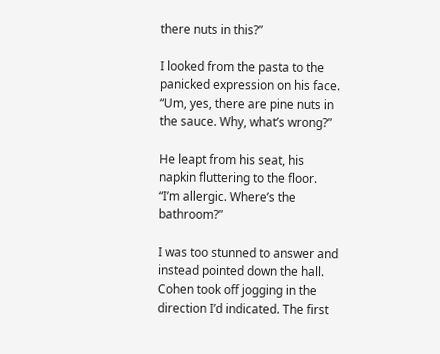there nuts in this?”

I looked from the pasta to the panicked expression on his face. “Um, yes, there are pine nuts in the sauce. Why, what’s wrong?”

He leapt from his seat, his napkin fluttering to the floor. “I’m allergic. Where’s the bathroom?”

I was too stunned to answer and instead pointed down the hall. Cohen took off jogging in the direction I’d indicated. The first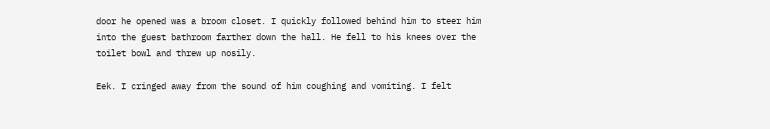door he opened was a broom closet. I quickly followed behind him to steer him into the guest bathroom farther down the hall. He fell to his knees over the toilet bowl and threw up nosily.

Eek. I cringed away from the sound of him coughing and vomiting. I felt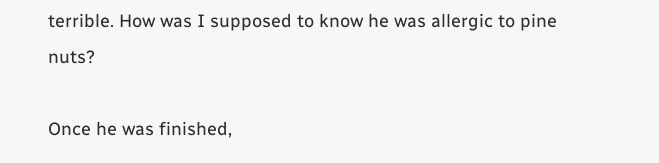terrible. How was I supposed to know he was allergic to pine nuts?

Once he was finished,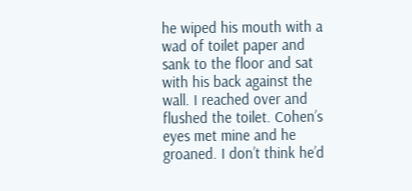he wiped his mouth with a wad of toilet paper and sank to the floor and sat with his back against the wall. I reached over and flushed the toilet. Cohen’s eyes met mine and he groaned. I don’t think he’d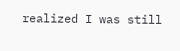realized I was still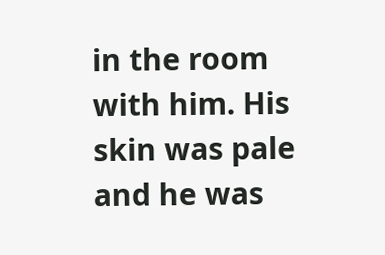in the room with him. His skin was pale and he was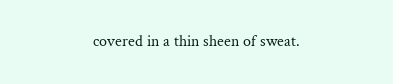covered in a thin sheen of sweat.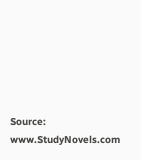Source: www.StudyNovels.com